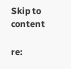Skip to content

re: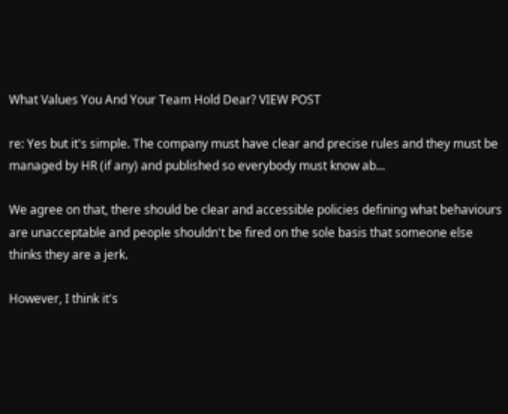What Values You And Your Team Hold Dear? VIEW POST

re: Yes but it's simple. The company must have clear and precise rules and they must be managed by HR (if any) and published so everybody must know ab...

We agree on that, there should be clear and accessible policies defining what behaviours are unacceptable and people shouldn't be fired on the sole basis that someone else thinks they are a jerk.

However, I think it's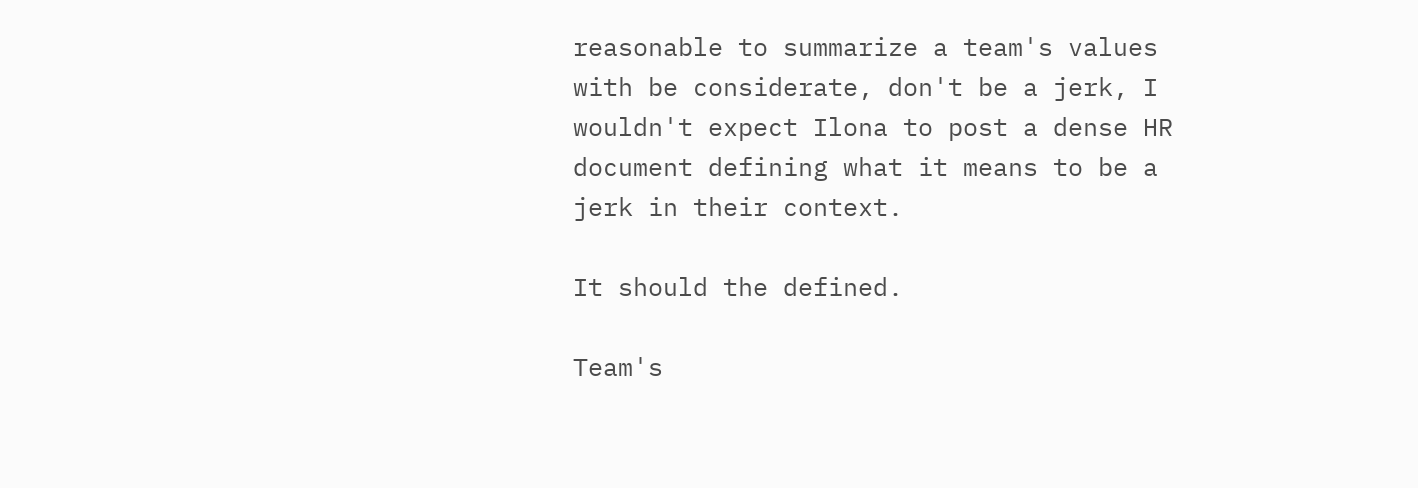reasonable to summarize a team's values with be considerate, don't be a jerk, I wouldn't expect Ilona to post a dense HR document defining what it means to be a jerk in their context.

It should the defined.

Team's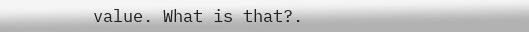value. What is that?.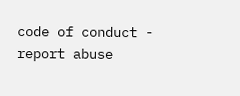code of conduct - report abuse